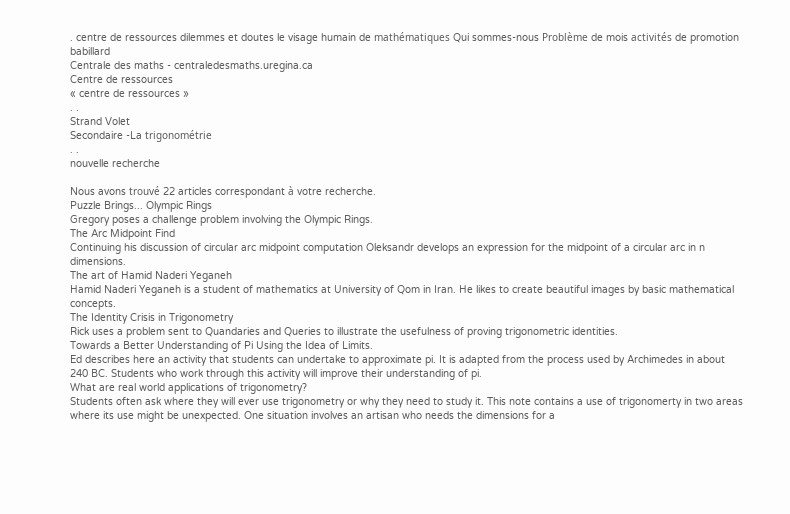. centre de ressources dilemmes et doutes le visage humain de mathématiques Qui sommes-nous Problème de mois activités de promotion babillard
Centrale des maths - centraledesmaths.uregina.ca
Centre de ressources
« centre de ressources »
. .
Strand Volet
Secondaire -La trigonométrie
. .
nouvelle recherche

Nous avons trouvé 22 articles correspondant à votre recherche.
Puzzle Brings... Olympic Rings
Gregory poses a challenge problem involving the Olympic Rings.
The Arc Midpoint Find
Continuing his discussion of circular arc midpoint computation Oleksandr develops an expression for the midpoint of a circular arc in n dimensions.
The art of Hamid Naderi Yeganeh
Hamid Naderi Yeganeh is a student of mathematics at University of Qom in Iran. He likes to create beautiful images by basic mathematical concepts.
The Identity Crisis in Trigonometry
Rick uses a problem sent to Quandaries and Queries to illustrate the usefulness of proving trigonometric identities.
Towards a Better Understanding of Pi Using the Idea of Limits.
Ed describes here an activity that students can undertake to approximate pi. It is adapted from the process used by Archimedes in about 240 BC. Students who work through this activity will improve their understanding of pi.
What are real world applications of trigonometry?
Students often ask where they will ever use trigonometry or why they need to study it. This note contains a use of trigonomerty in two areas where its use might be unexpected. One situation involves an artisan who needs the dimensions for a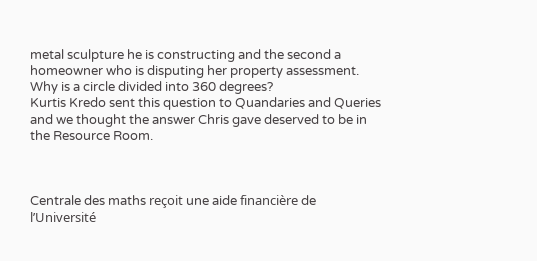metal sculpture he is constructing and the second a homeowner who is disputing her property assessment.
Why is a circle divided into 360 degrees?
Kurtis Kredo sent this question to Quandaries and Queries and we thought the answer Chris gave deserved to be in the Resource Room.



Centrale des maths reçoit une aide financière de l’Université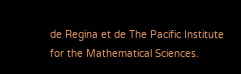de Regina et de The Pacific Institute for the Mathematical Sciences.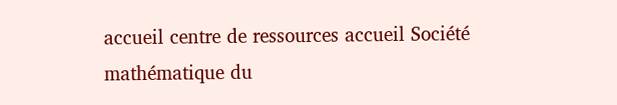accueil centre de ressources accueil Société mathématique du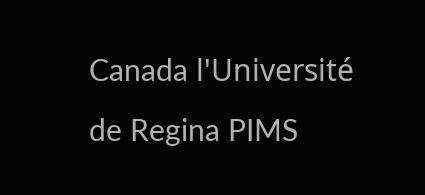Canada l'Université de Regina PIMS